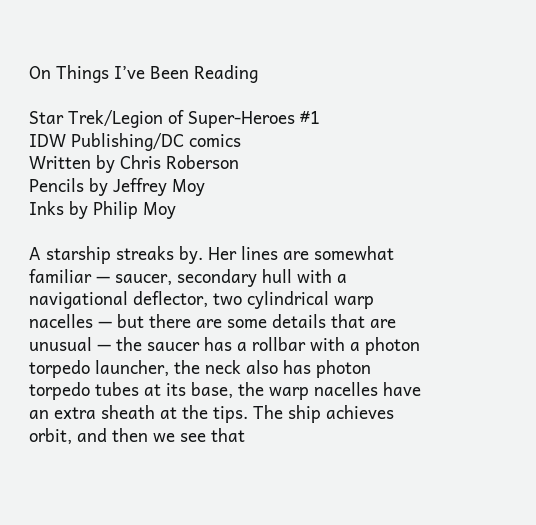On Things I’ve Been Reading

Star Trek/Legion of Super-Heroes #1
IDW Publishing/DC comics
Written by Chris Roberson
Pencils by Jeffrey Moy
Inks by Philip Moy

A starship streaks by. Her lines are somewhat familiar — saucer, secondary hull with a navigational deflector, two cylindrical warp nacelles — but there are some details that are unusual — the saucer has a rollbar with a photon torpedo launcher, the neck also has photon torpedo tubes at its base, the warp nacelles have an extra sheath at the tips. The ship achieves orbit, and then we see that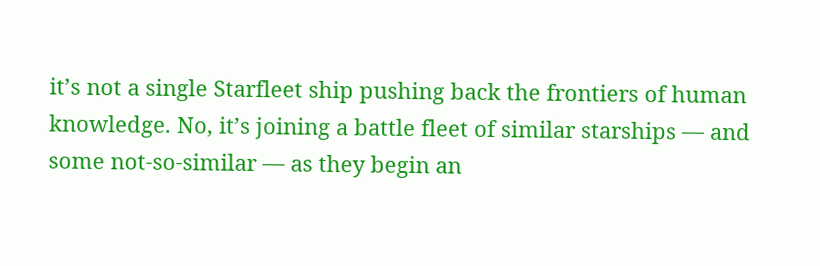it’s not a single Starfleet ship pushing back the frontiers of human knowledge. No, it’s joining a battle fleet of similar starships — and some not-so-similar — as they begin an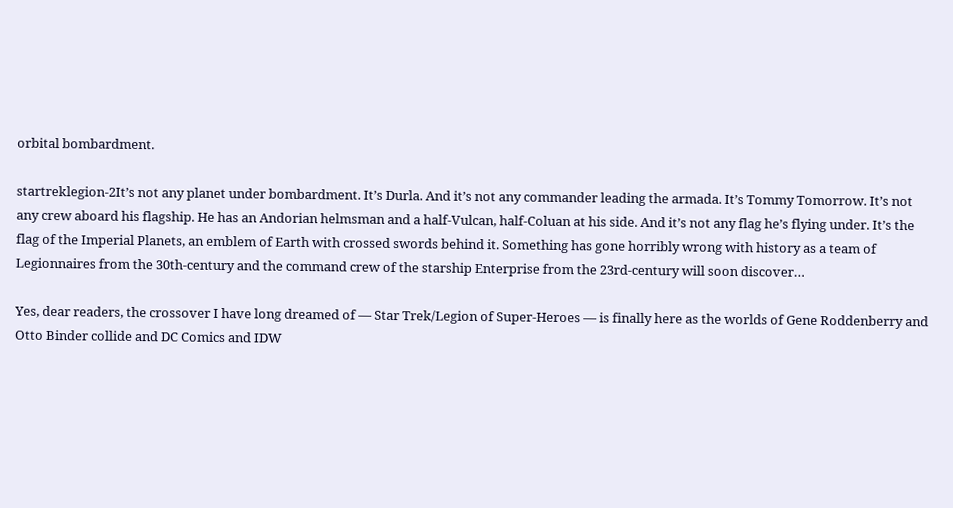orbital bombardment.

startreklegion-2It’s not any planet under bombardment. It’s Durla. And it’s not any commander leading the armada. It’s Tommy Tomorrow. It’s not any crew aboard his flagship. He has an Andorian helmsman and a half-Vulcan, half-Coluan at his side. And it’s not any flag he’s flying under. It’s the flag of the Imperial Planets, an emblem of Earth with crossed swords behind it. Something has gone horribly wrong with history as a team of Legionnaires from the 30th-century and the command crew of the starship Enterprise from the 23rd-century will soon discover…

Yes, dear readers, the crossover I have long dreamed of — Star Trek/Legion of Super-Heroes — is finally here as the worlds of Gene Roddenberry and Otto Binder collide and DC Comics and IDW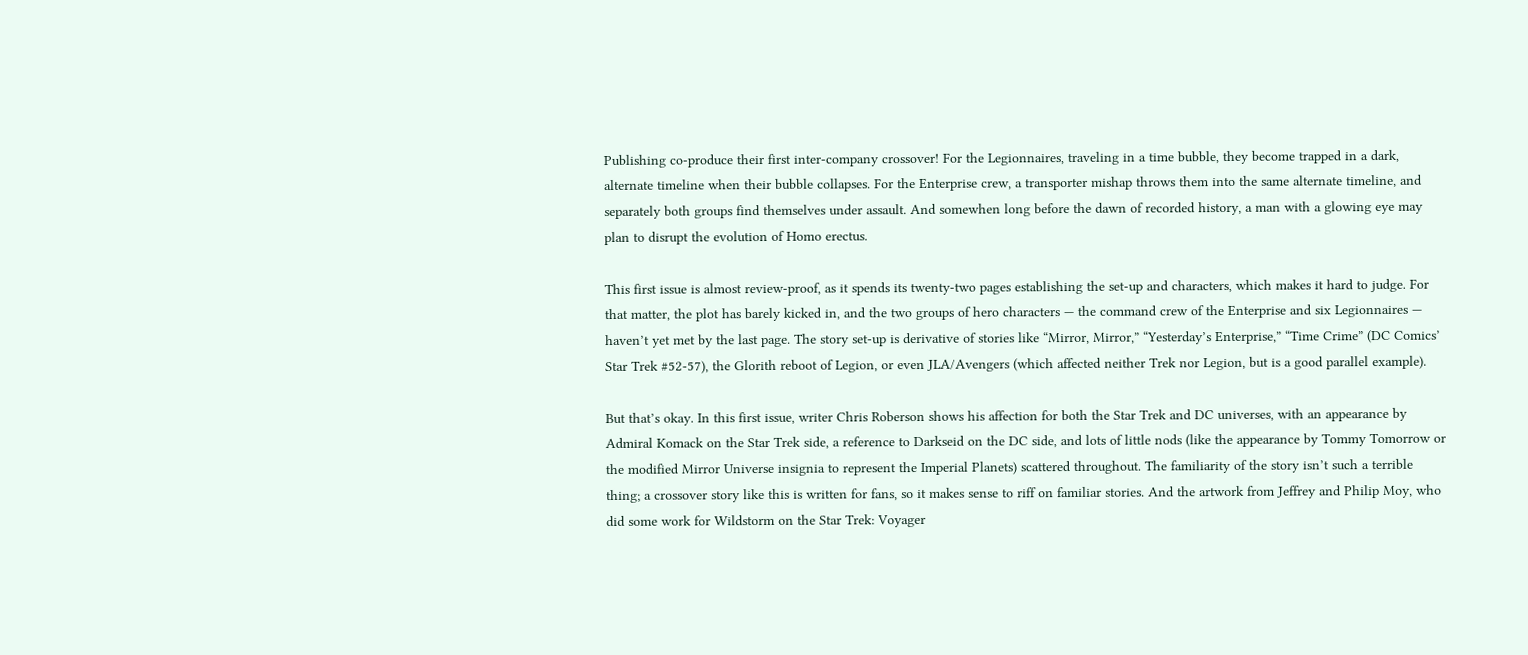Publishing co-produce their first inter-company crossover! For the Legionnaires, traveling in a time bubble, they become trapped in a dark, alternate timeline when their bubble collapses. For the Enterprise crew, a transporter mishap throws them into the same alternate timeline, and separately both groups find themselves under assault. And somewhen long before the dawn of recorded history, a man with a glowing eye may plan to disrupt the evolution of Homo erectus.

This first issue is almost review-proof, as it spends its twenty-two pages establishing the set-up and characters, which makes it hard to judge. For that matter, the plot has barely kicked in, and the two groups of hero characters — the command crew of the Enterprise and six Legionnaires — haven’t yet met by the last page. The story set-up is derivative of stories like “Mirror, Mirror,” “Yesterday’s Enterprise,” “Time Crime” (DC Comics’ Star Trek #52-57), the Glorith reboot of Legion, or even JLA/Avengers (which affected neither Trek nor Legion, but is a good parallel example).

But that’s okay. In this first issue, writer Chris Roberson shows his affection for both the Star Trek and DC universes, with an appearance by Admiral Komack on the Star Trek side, a reference to Darkseid on the DC side, and lots of little nods (like the appearance by Tommy Tomorrow or the modified Mirror Universe insignia to represent the Imperial Planets) scattered throughout. The familiarity of the story isn’t such a terrible thing; a crossover story like this is written for fans, so it makes sense to riff on familiar stories. And the artwork from Jeffrey and Philip Moy, who did some work for Wildstorm on the Star Trek: Voyager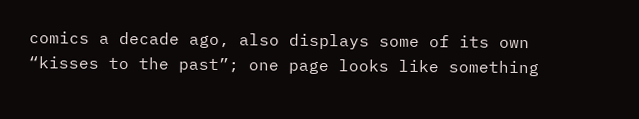comics a decade ago, also displays some of its own “kisses to the past”; one page looks like something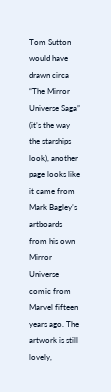Tom Sutton would have drawn circa “The Mirror Universe Saga” (it’s the way the starships look), another page looks like it came from Mark Bagley’s artboards from his own Mirror Universe comic from Marvel fifteen years ago. The artwork is still lovely,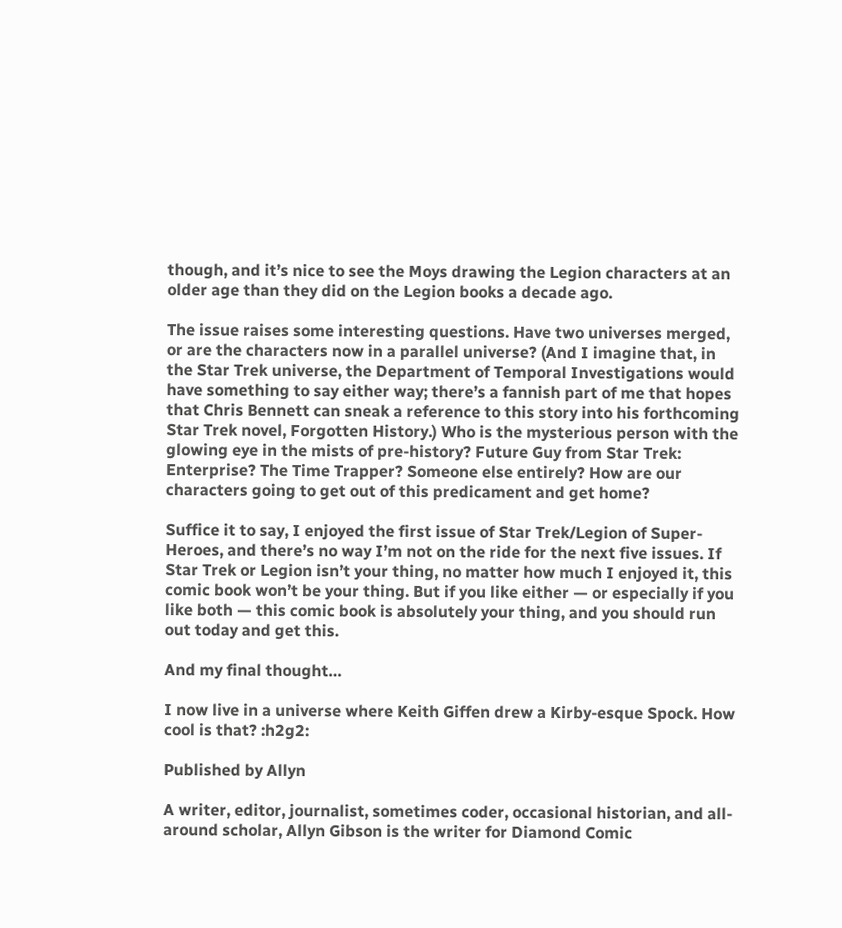though, and it’s nice to see the Moys drawing the Legion characters at an older age than they did on the Legion books a decade ago.

The issue raises some interesting questions. Have two universes merged, or are the characters now in a parallel universe? (And I imagine that, in the Star Trek universe, the Department of Temporal Investigations would have something to say either way; there’s a fannish part of me that hopes that Chris Bennett can sneak a reference to this story into his forthcoming Star Trek novel, Forgotten History.) Who is the mysterious person with the glowing eye in the mists of pre-history? Future Guy from Star Trek: Enterprise? The Time Trapper? Someone else entirely? How are our characters going to get out of this predicament and get home?

Suffice it to say, I enjoyed the first issue of Star Trek/Legion of Super-Heroes, and there’s no way I’m not on the ride for the next five issues. If Star Trek or Legion isn’t your thing, no matter how much I enjoyed it, this comic book won’t be your thing. But if you like either — or especially if you like both — this comic book is absolutely your thing, and you should run out today and get this.

And my final thought…

I now live in a universe where Keith Giffen drew a Kirby-esque Spock. How cool is that? :h2g2:

Published by Allyn

A writer, editor, journalist, sometimes coder, occasional historian, and all-around scholar, Allyn Gibson is the writer for Diamond Comic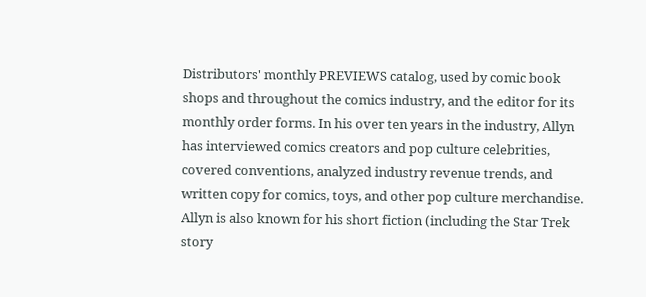Distributors' monthly PREVIEWS catalog, used by comic book shops and throughout the comics industry, and the editor for its monthly order forms. In his over ten years in the industry, Allyn has interviewed comics creators and pop culture celebrities, covered conventions, analyzed industry revenue trends, and written copy for comics, toys, and other pop culture merchandise. Allyn is also known for his short fiction (including the Star Trek story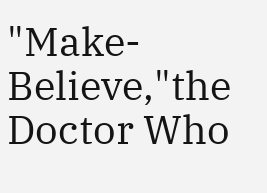"Make-Believe,"the Doctor Who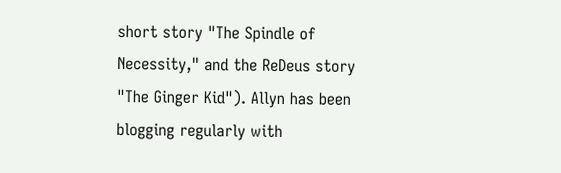short story "The Spindle of Necessity," and the ReDeus story "The Ginger Kid"). Allyn has been blogging regularly with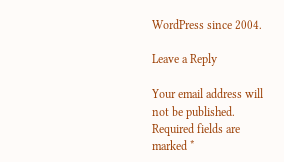WordPress since 2004.

Leave a Reply

Your email address will not be published. Required fields are marked *